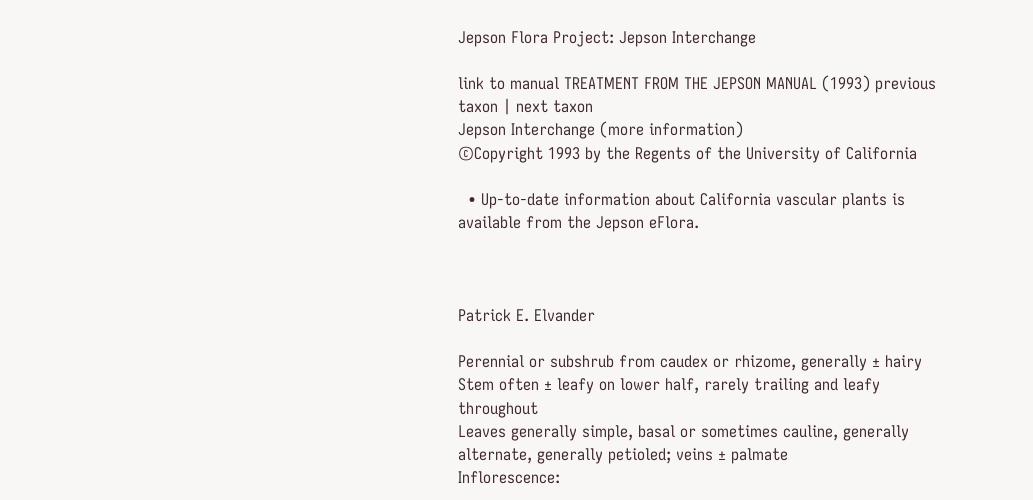Jepson Flora Project: Jepson Interchange

link to manual TREATMENT FROM THE JEPSON MANUAL (1993) previous taxon | next taxon
Jepson Interchange (more information)
©Copyright 1993 by the Regents of the University of California

  • Up-to-date information about California vascular plants is available from the Jepson eFlora.



Patrick E. Elvander

Perennial or subshrub from caudex or rhizome, generally ± hairy
Stem often ± leafy on lower half, rarely trailing and leafy throughout
Leaves generally simple, basal or sometimes cauline, generally alternate, generally petioled; veins ± palmate
Inflorescence: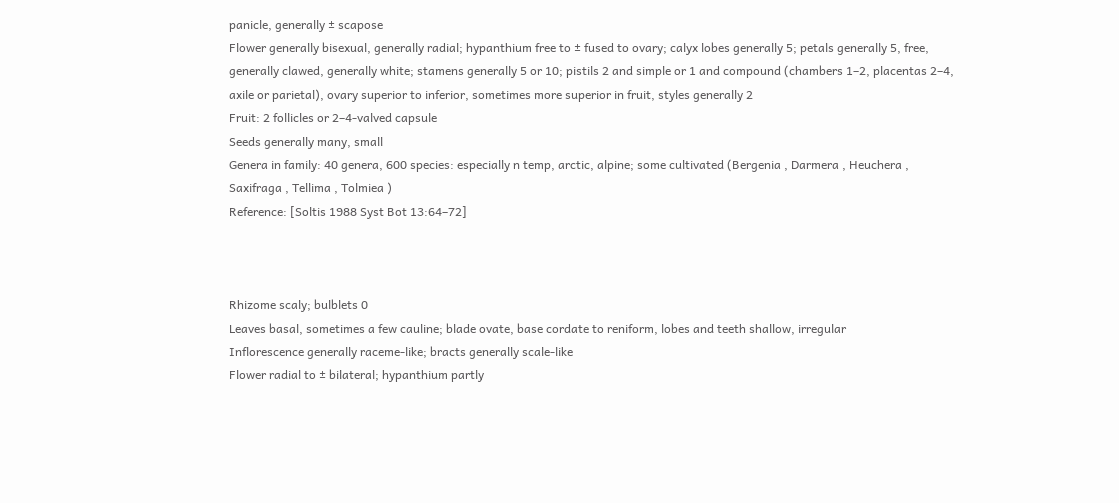panicle, generally ± scapose
Flower generally bisexual, generally radial; hypanthium free to ± fused to ovary; calyx lobes generally 5; petals generally 5, free, generally clawed, generally white; stamens generally 5 or 10; pistils 2 and simple or 1 and compound (chambers 1–2, placentas 2–4, axile or parietal), ovary superior to inferior, sometimes more superior in fruit, styles generally 2
Fruit: 2 follicles or 2–4-valved capsule
Seeds generally many, small
Genera in family: 40 genera, 600 species: especially n temp, arctic, alpine; some cultivated (Bergenia , Darmera , Heuchera , Saxifraga , Tellima , Tolmiea )
Reference: [Soltis 1988 Syst Bot 13:64–72]



Rhizome scaly; bulblets 0
Leaves basal, sometimes a few cauline; blade ovate, base cordate to reniform, lobes and teeth shallow, irregular
Inflorescence generally raceme-like; bracts generally scale-like
Flower radial to ± bilateral; hypanthium partly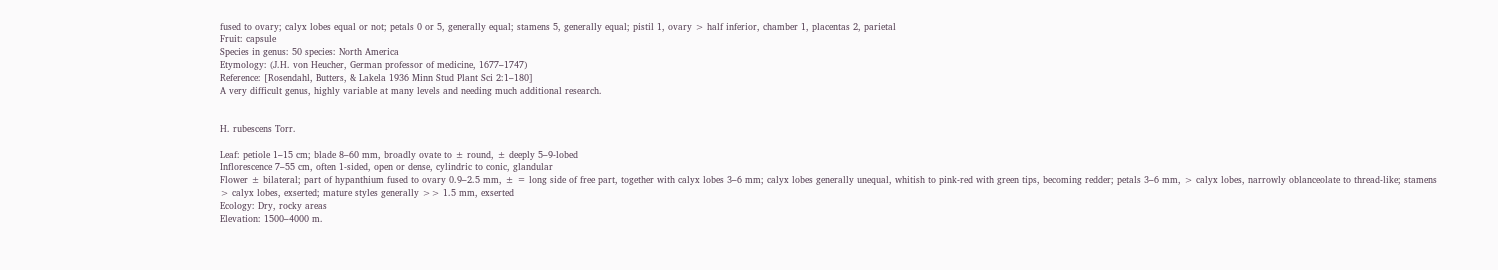fused to ovary; calyx lobes equal or not; petals 0 or 5, generally equal; stamens 5, generally equal; pistil 1, ovary > half inferior, chamber 1, placentas 2, parietal
Fruit: capsule
Species in genus: 50 species: North America
Etymology: (J.H. von Heucher, German professor of medicine, 1677–1747)
Reference: [Rosendahl, Butters, & Lakela 1936 Minn Stud Plant Sci 2:1–180]
A very difficult genus, highly variable at many levels and needing much additional research.


H. rubescens Torr.

Leaf: petiole 1–15 cm; blade 8–60 mm, broadly ovate to ± round, ± deeply 5–9-lobed
Inflorescence 7–55 cm, often 1-sided, open or dense, cylindric to conic, glandular
Flower ± bilateral; part of hypanthium fused to ovary 0.9–2.5 mm, ± = long side of free part, together with calyx lobes 3–6 mm; calyx lobes generally unequal, whitish to pink-red with green tips, becoming redder; petals 3–6 mm, > calyx lobes, narrowly oblanceolate to thread-like; stamens > calyx lobes, exserted; mature styles generally >> 1.5 mm, exserted
Ecology: Dry, rocky areas
Elevation: 1500–4000 m.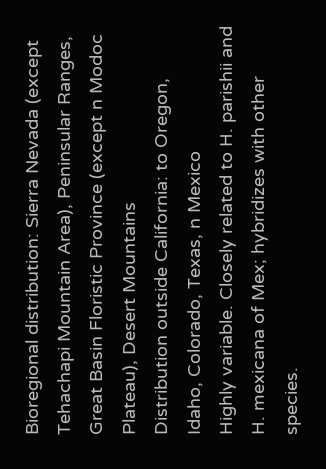Bioregional distribution: Sierra Nevada (except Tehachapi Mountain Area), Peninsular Ranges, Great Basin Floristic Province (except n Modoc Plateau), Desert Mountains
Distribution outside California: to Oregon, Idaho, Colorado, Texas, n Mexico
Highly variable. Closely related to H. parishii and H. mexicana of Mex; hybridizes with other species.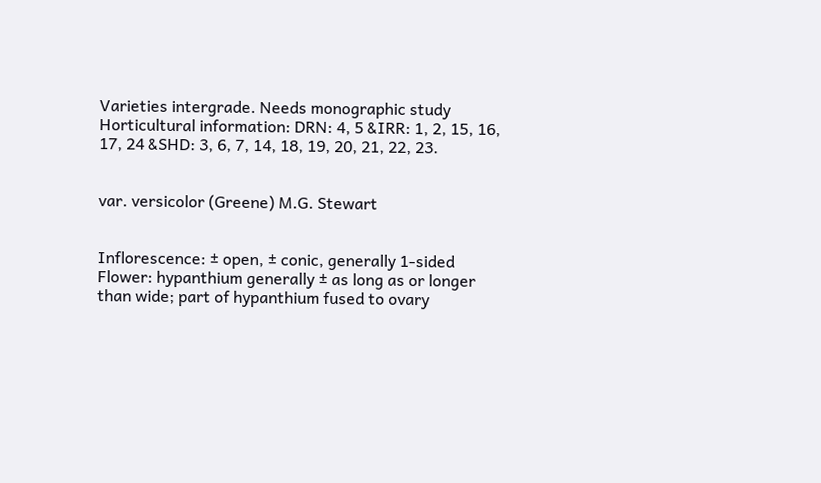Varieties intergrade. Needs monographic study
Horticultural information: DRN: 4, 5 &IRR: 1, 2, 15, 16, 17, 24 &SHD: 3, 6, 7, 14, 18, 19, 20, 21, 22, 23.


var. versicolor (Greene) M.G. Stewart


Inflorescence: ± open, ± conic, generally 1-sided
Flower: hypanthium generally ± as long as or longer than wide; part of hypanthium fused to ovary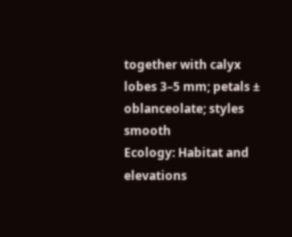together with calyx lobes 3–5 mm; petals ± oblanceolate; styles smooth
Ecology: Habitat and elevations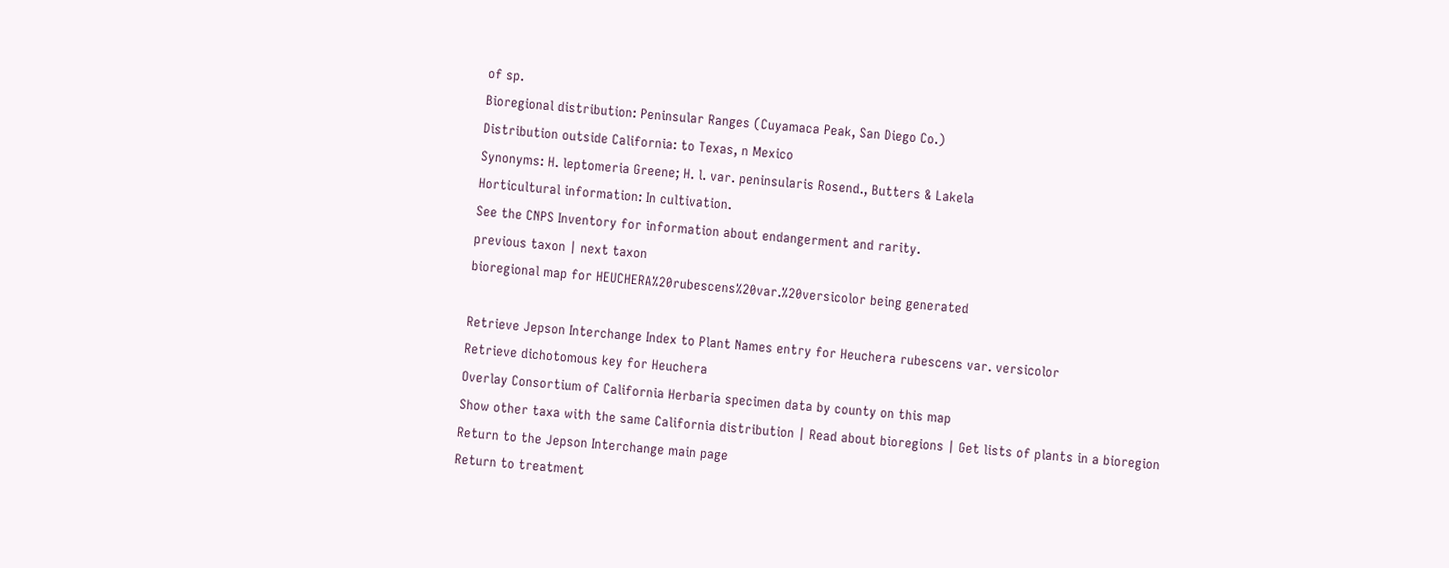of sp.
Bioregional distribution: Peninsular Ranges (Cuyamaca Peak, San Diego Co.)
Distribution outside California: to Texas, n Mexico
Synonyms: H. leptomeria Greene; H. l. var. peninsularis Rosend., Butters & Lakela
Horticultural information: In cultivation.
See the CNPS Inventory for information about endangerment and rarity.
previous taxon | next taxon
bioregional map for HEUCHERA%20rubescens%20var.%20versicolor being generated

Retrieve Jepson Interchange Index to Plant Names entry for Heuchera rubescens var. versicolor
Retrieve dichotomous key for Heuchera
Overlay Consortium of California Herbaria specimen data by county on this map
Show other taxa with the same California distribution | Read about bioregions | Get lists of plants in a bioregion
Return to the Jepson Interchange main page
Return to treatment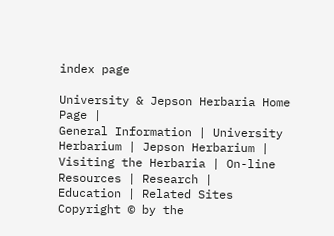index page

University & Jepson Herbaria Home Page |
General Information | University Herbarium | Jepson Herbarium |
Visiting the Herbaria | On-line Resources | Research |
Education | Related Sites
Copyright © by the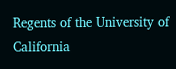Regents of the University of California